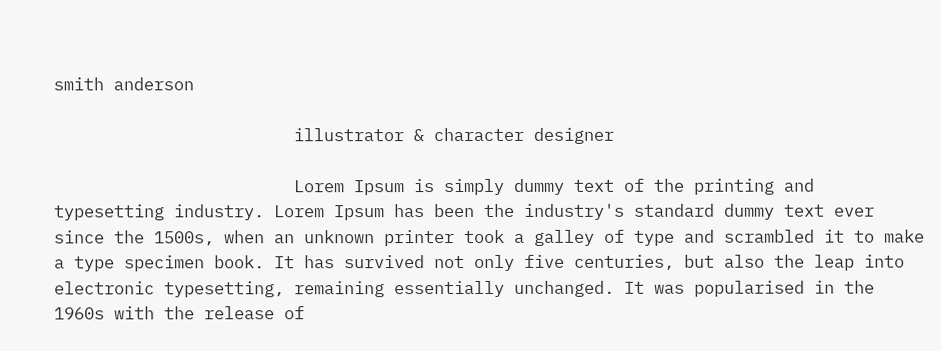smith anderson

                        illustrator & character designer

                        Lorem Ipsum is simply dummy text of the printing and typesetting industry. Lorem Ipsum has been the industry's standard dummy text ever since the 1500s, when an unknown printer took a galley of type and scrambled it to make a type specimen book. It has survived not only five centuries, but also the leap into electronic typesetting, remaining essentially unchanged. It was popularised in the 1960s with the release of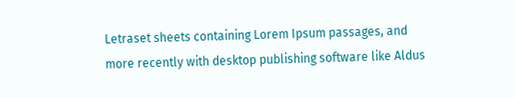Letraset sheets containing Lorem Ipsum passages, and more recently with desktop publishing software like Aldus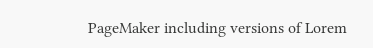PageMaker including versions of Lorem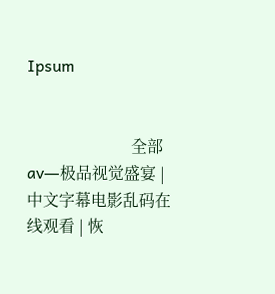Ipsum


                          全部av―极品视觉盛宴 | 中文字幕电影乱码在线观看 | 恢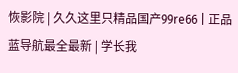恢影院 | 久久这里只精品国产99re66 | 正品蓝导航最全最新 | 学长我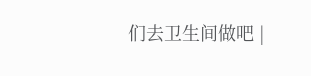们去卫生间做吧 |